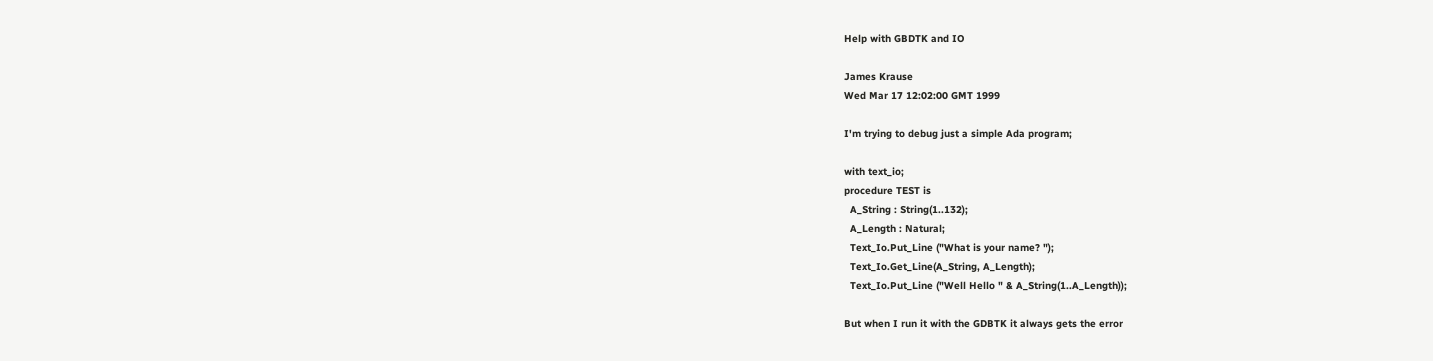Help with GBDTK and IO

James Krause
Wed Mar 17 12:02:00 GMT 1999

I'm trying to debug just a simple Ada program;

with text_io;
procedure TEST is
  A_String : String(1..132);
  A_Length : Natural;
  Text_Io.Put_Line ("What is your name? ");
  Text_Io.Get_Line(A_String, A_Length);
  Text_Io.Put_Line ("Well Hello " & A_String(1..A_Length));

But when I run it with the GDBTK it always gets the error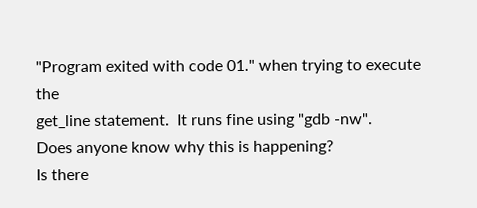"Program exited with code 01." when trying to execute the
get_line statement.  It runs fine using "gdb -nw".
Does anyone know why this is happening?
Is there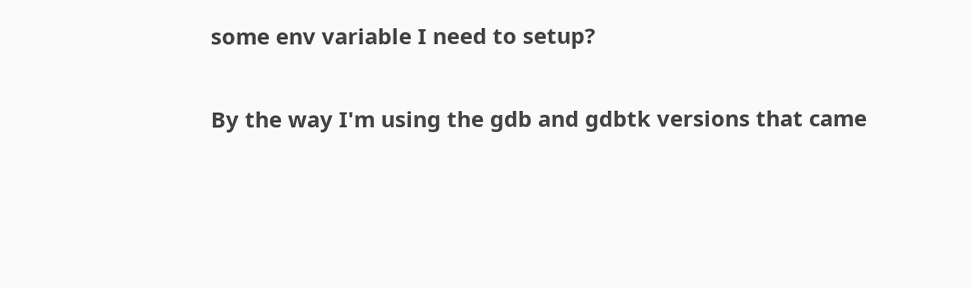some env variable I need to setup?

By the way I'm using the gdb and gdbtk versions that came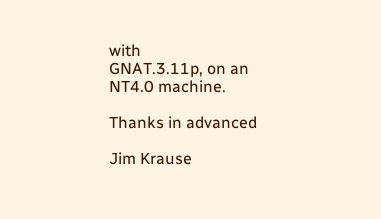with
GNAT.3.11p, on an NT4.0 machine.

Thanks in advanced

Jim Krause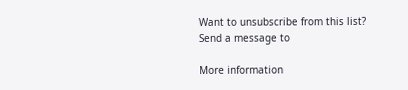Want to unsubscribe from this list?
Send a message to

More information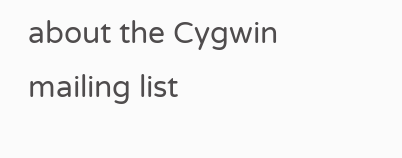about the Cygwin mailing list